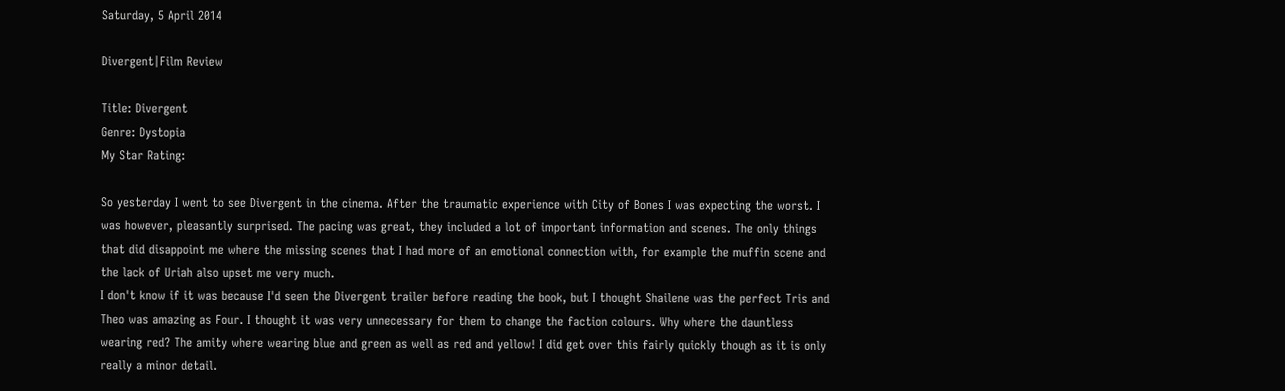Saturday, 5 April 2014

Divergent|Film Review

Title: Divergent
Genre: Dystopia
My Star Rating:

So yesterday I went to see Divergent in the cinema. After the traumatic experience with City of Bones I was expecting the worst. I was however, pleasantly surprised. The pacing was great, they included a lot of important information and scenes. The only things that did disappoint me where the missing scenes that I had more of an emotional connection with, for example the muffin scene and the lack of Uriah also upset me very much.
I don't know if it was because I'd seen the Divergent trailer before reading the book, but I thought Shailene was the perfect Tris and Theo was amazing as Four. I thought it was very unnecessary for them to change the faction colours. Why where the dauntless wearing red? The amity where wearing blue and green as well as red and yellow! I did get over this fairly quickly though as it is only really a minor detail.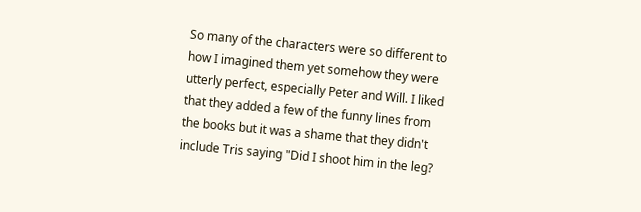So many of the characters were so different to how I imagined them yet somehow they were utterly perfect, especially Peter and Will. I liked that they added a few of the funny lines from the books but it was a shame that they didn't include Tris saying "Did I shoot him in the leg?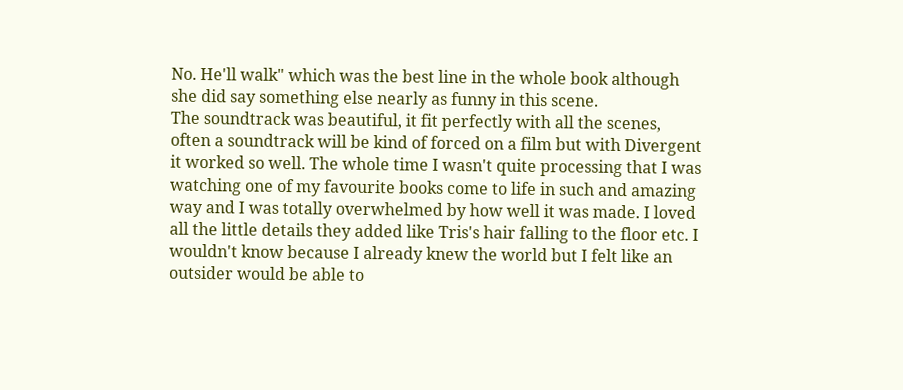No. He'll walk" which was the best line in the whole book although she did say something else nearly as funny in this scene.
The soundtrack was beautiful, it fit perfectly with all the scenes, often a soundtrack will be kind of forced on a film but with Divergent it worked so well. The whole time I wasn't quite processing that I was watching one of my favourite books come to life in such and amazing way and I was totally overwhelmed by how well it was made. I loved all the little details they added like Tris's hair falling to the floor etc. I wouldn't know because I already knew the world but I felt like an outsider would be able to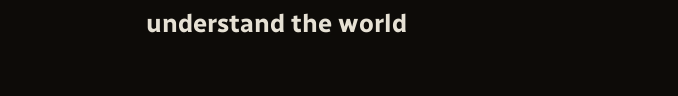understand the world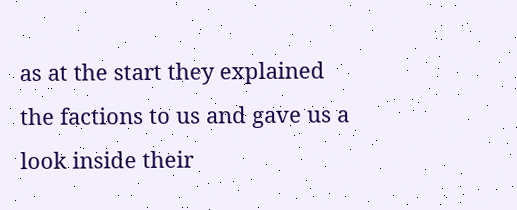as at the start they explained the factions to us and gave us a look inside their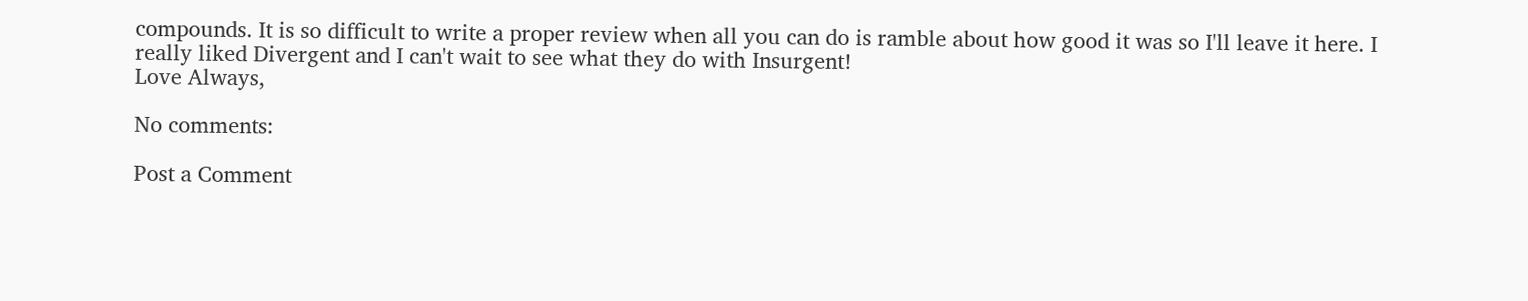compounds. It is so difficult to write a proper review when all you can do is ramble about how good it was so I'll leave it here. I really liked Divergent and I can't wait to see what they do with Insurgent!
Love Always,

No comments:

Post a Comment